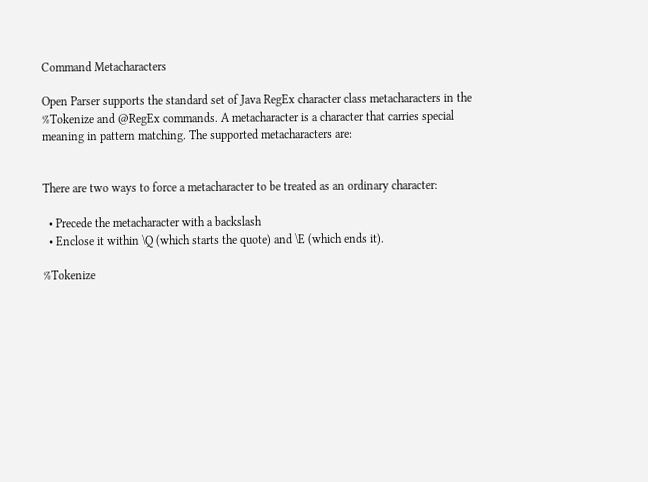Command Metacharacters

Open Parser supports the standard set of Java RegEx character class metacharacters in the %Tokenize and @RegEx commands. A metacharacter is a character that carries special meaning in pattern matching. The supported metacharacters are:


There are two ways to force a metacharacter to be treated as an ordinary character:

  • Precede the metacharacter with a backslash
  • Enclose it within \Q (which starts the quote) and \E (which ends it).

%Tokenize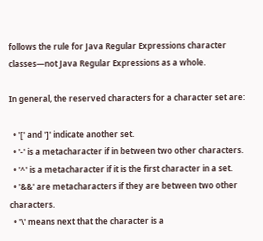follows the rule for Java Regular Expressions character classes—not Java Regular Expressions as a whole.

In general, the reserved characters for a character set are:

  • '[' and ']' indicate another set.
  • '-' is a metacharacter if in between two other characters.
  • '^' is a metacharacter if it is the first character in a set.
  • '&&' are metacharacters if they are between two other characters.
  • '\' means next that the character is a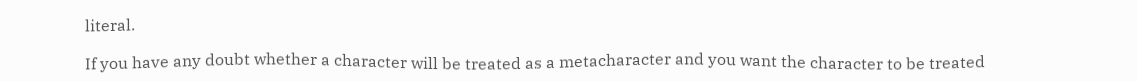literal.

If you have any doubt whether a character will be treated as a metacharacter and you want the character to be treated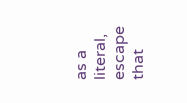as a literal, escape that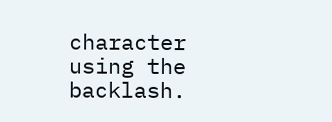character using the backlash.